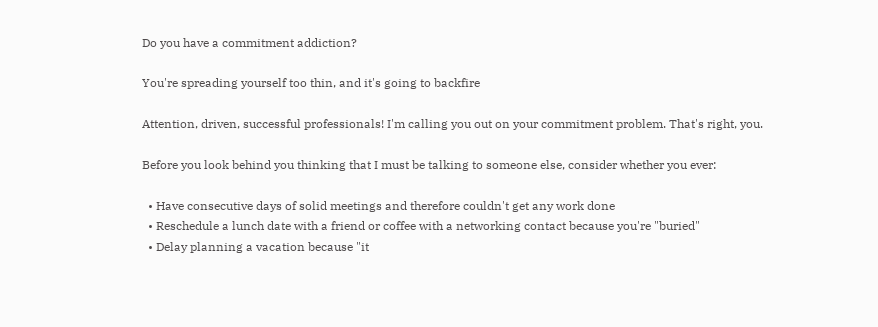Do you have a commitment addiction?

You're spreading yourself too thin, and it's going to backfire

Attention, driven, successful professionals! I'm calling you out on your commitment problem. That's right, you.

Before you look behind you thinking that I must be talking to someone else, consider whether you ever:

  • Have consecutive days of solid meetings and therefore couldn't get any work done
  • Reschedule a lunch date with a friend or coffee with a networking contact because you're "buried"
  • Delay planning a vacation because "it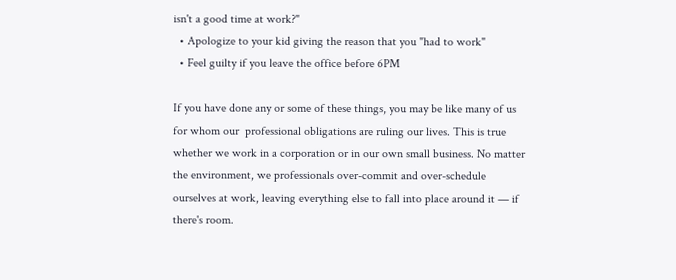isn't a good time at work?"
  • Apologize to your kid giving the reason that you "had to work"
  • Feel guilty if you leave the office before 6PM

If you have done any or some of these things, you may be like many of us for whom our  professional obligations are ruling our lives. This is true whether we work in a corporation or in our own small business. No matter the environment, we professionals over-commit and over-schedule ourselves at work, leaving everything else to fall into place around it — if there's room.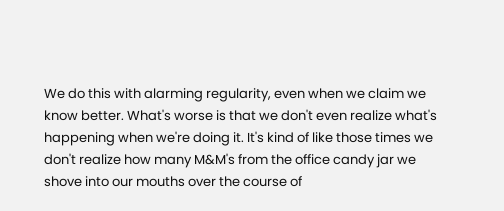We do this with alarming regularity, even when we claim we know better. What's worse is that we don't even realize what's happening when we're doing it. It's kind of like those times we don't realize how many M&M's from the office candy jar we shove into our mouths over the course of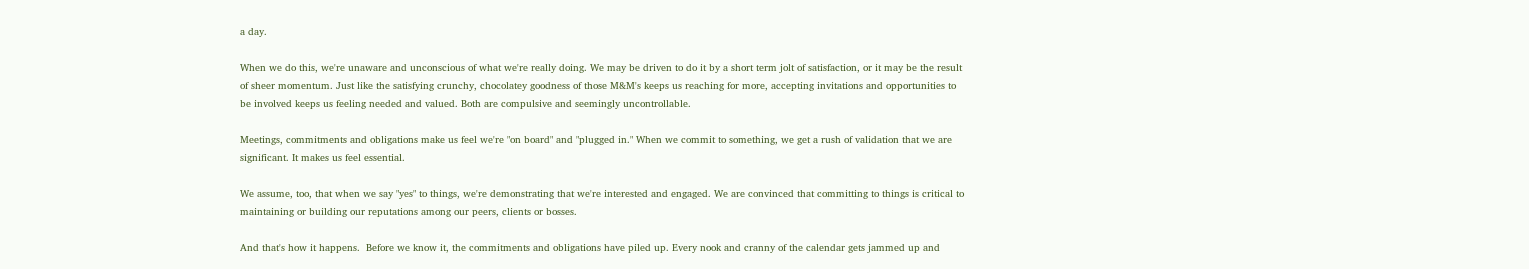a day.

When we do this, we're unaware and unconscious of what we're really doing. We may be driven to do it by a short term jolt of satisfaction, or it may be the result of sheer momentum. Just like the satisfying crunchy, chocolatey goodness of those M&M's keeps us reaching for more, accepting invitations and opportunities to be involved keeps us feeling needed and valued. Both are compulsive and seemingly uncontrollable.

Meetings, commitments and obligations make us feel we're "on board" and "plugged in." When we commit to something, we get a rush of validation that we are significant. It makes us feel essential.

We assume, too, that when we say "yes" to things, we're demonstrating that we're interested and engaged. We are convinced that committing to things is critical to maintaining or building our reputations among our peers, clients or bosses.

And that's how it happens.  Before we know it, the commitments and obligations have piled up. Every nook and cranny of the calendar gets jammed up and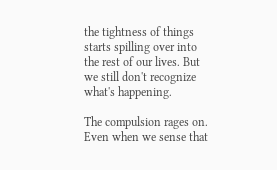the tightness of things starts spilling over into the rest of our lives. But we still don't recognize what's happening.

The compulsion rages on. Even when we sense that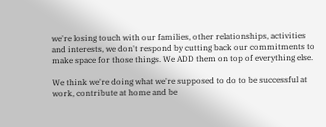we're losing touch with our families, other relationships, activities and interests, we don't respond by cutting back our commitments to make space for those things. We ADD them on top of everything else.

We think we're doing what we're supposed to do to be successful at work, contribute at home and be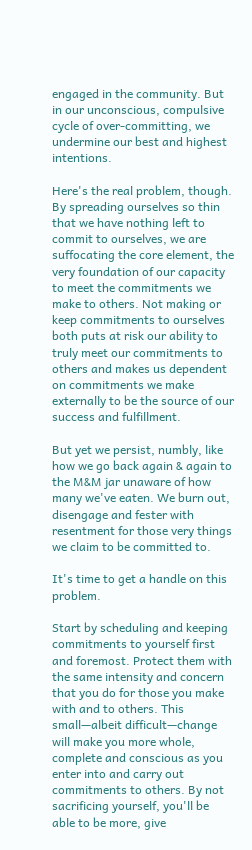engaged in the community. But in our unconscious, compulsive cycle of over-committing, we undermine our best and highest intentions.

Here's the real problem, though. By spreading ourselves so thin that we have nothing left to commit to ourselves, we are suffocating the core element, the very foundation of our capacity to meet the commitments we make to others. Not making or keep commitments to ourselves both puts at risk our ability to truly meet our commitments to others and makes us dependent on commitments we make externally to be the source of our success and fulfillment.

But yet we persist, numbly, like how we go back again & again to the M&M jar unaware of how many we've eaten. We burn out, disengage and fester with resentment for those very things we claim to be committed to.

It's time to get a handle on this problem.

Start by scheduling and keeping commitments to yourself first and foremost. Protect them with the same intensity and concern that you do for those you make with and to others. This small—albeit difficult—change will make you more whole, complete and conscious as you enter into and carry out commitments to others. By not sacrificing yourself, you'll be able to be more, give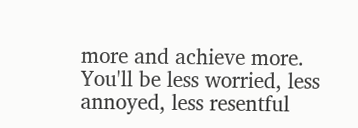more and achieve more. You'll be less worried, less annoyed, less resentful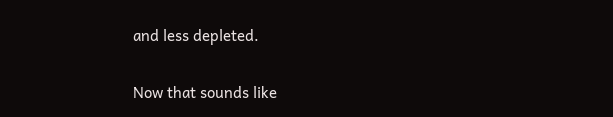and less depleted.

Now that sounds like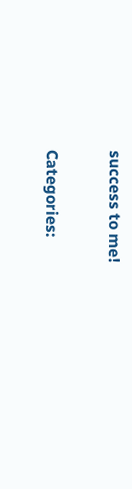success to me!

Categories: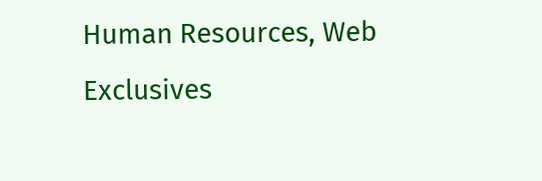Human Resources, Web Exclusives